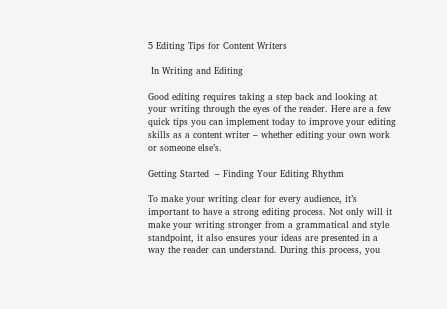5 Editing Tips for Content Writers

 In Writing and Editing

Good editing requires taking a step back and looking at your writing through the eyes of the reader. Here are a few quick tips you can implement today to improve your editing skills as a content writer – whether editing your own work or someone else’s.

Getting Started  – Finding Your Editing Rhythm

To make your writing clear for every audience, it’s important to have a strong editing process. Not only will it make your writing stronger from a grammatical and style standpoint, it also ensures your ideas are presented in a way the reader can understand. During this process, you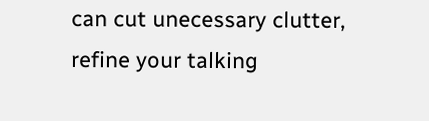can cut unecessary clutter, refine your talking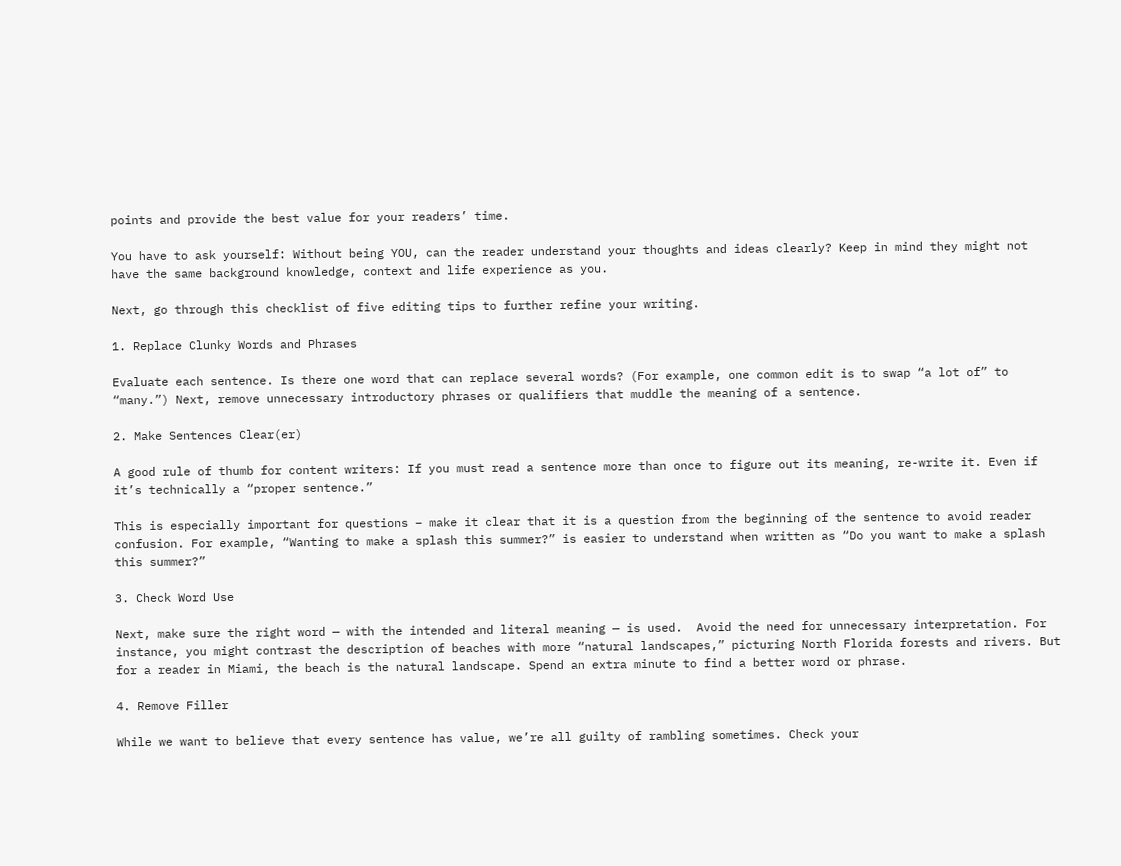points and provide the best value for your readers’ time.

You have to ask yourself: Without being YOU, can the reader understand your thoughts and ideas clearly? Keep in mind they might not have the same background knowledge, context and life experience as you.

Next, go through this checklist of five editing tips to further refine your writing.

1. Replace Clunky Words and Phrases

Evaluate each sentence. Is there one word that can replace several words? (For example, one common edit is to swap “a lot of” to “many.”) Next, remove unnecessary introductory phrases or qualifiers that muddle the meaning of a sentence.

2. Make Sentences Clear(er)

A good rule of thumb for content writers: If you must read a sentence more than once to figure out its meaning, re-write it. Even if it’s technically a “proper sentence.”

This is especially important for questions – make it clear that it is a question from the beginning of the sentence to avoid reader confusion. For example, “Wanting to make a splash this summer?” is easier to understand when written as “Do you want to make a splash this summer?”

3. Check Word Use

Next, make sure the right word — with the intended and literal meaning — is used.  Avoid the need for unnecessary interpretation. For instance, you might contrast the description of beaches with more “natural landscapes,” picturing North Florida forests and rivers. But for a reader in Miami, the beach is the natural landscape. Spend an extra minute to find a better word or phrase.

4. Remove Filler

While we want to believe that every sentence has value, we’re all guilty of rambling sometimes. Check your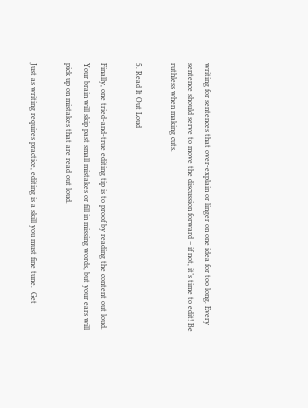writing for sentences that over-explain or linger on one idea for too long. Every sentence should serve to move the discussion forward – if not, it’s time to edit! Be ruthless when making cuts.

5. Read It Out Loud

Finally, one tried-and-true editing tip is to proof by reading the content out loud. Your brain will skip past small mistakes or fill in missing words, but your ears will pick up on mistakes that are read out loud.

Just as writing requires practice, editing is a skill you must fine tune.  Get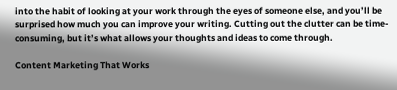into the habit of looking at your work through the eyes of someone else, and you’ll be surprised how much you can improve your writing. Cutting out the clutter can be time-consuming, but it’s what allows your thoughts and ideas to come through.

Content Marketing That Works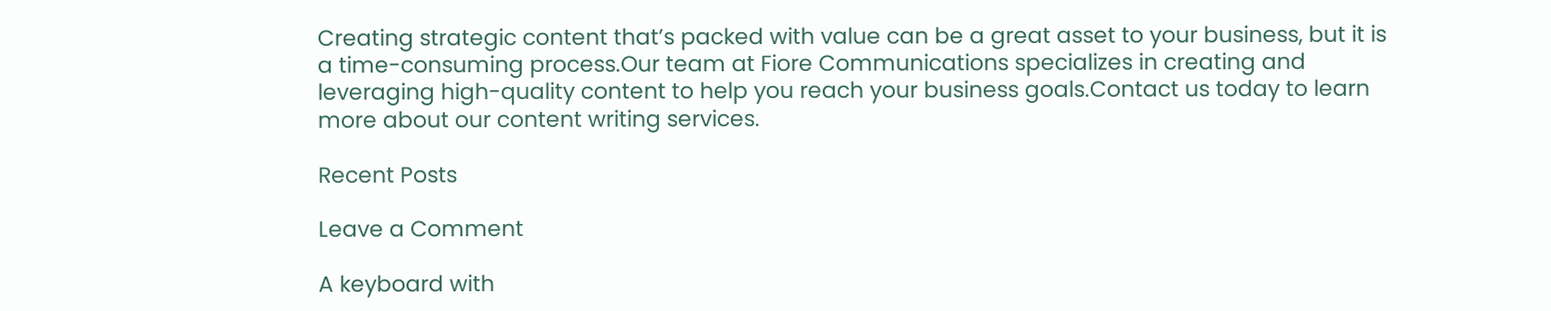Creating strategic content that’s packed with value can be a great asset to your business, but it is a time-consuming process.Our team at Fiore Communications specializes in creating and leveraging high-quality content to help you reach your business goals.Contact us today to learn more about our content writing services.

Recent Posts

Leave a Comment

A keyboard with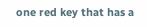one red key that has a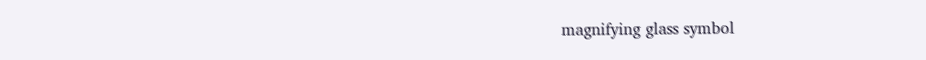magnifying glass symbol